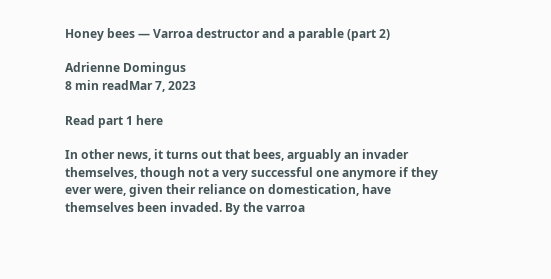Honey bees — Varroa destructor and a parable (part 2)

Adrienne Domingus
8 min readMar 7, 2023

Read part 1 here

In other news, it turns out that bees, arguably an invader themselves, though not a very successful one anymore if they ever were, given their reliance on domestication, have themselves been invaded. By the varroa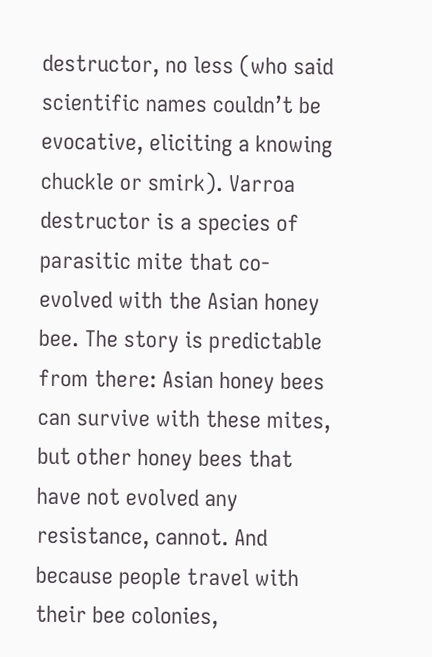destructor, no less (who said scientific names couldn’t be evocative, eliciting a knowing chuckle or smirk). Varroa destructor is a species of parasitic mite that co-evolved with the Asian honey bee. The story is predictable from there: Asian honey bees can survive with these mites, but other honey bees that have not evolved any resistance, cannot. And because people travel with their bee colonies,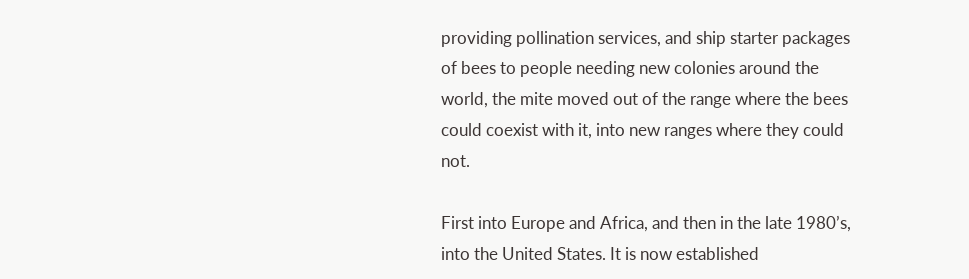providing pollination services, and ship starter packages of bees to people needing new colonies around the world, the mite moved out of the range where the bees could coexist with it, into new ranges where they could not.

First into Europe and Africa, and then in the late 1980’s, into the United States. It is now established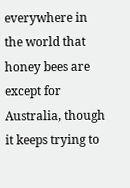everywhere in the world that honey bees are except for Australia, though it keeps trying to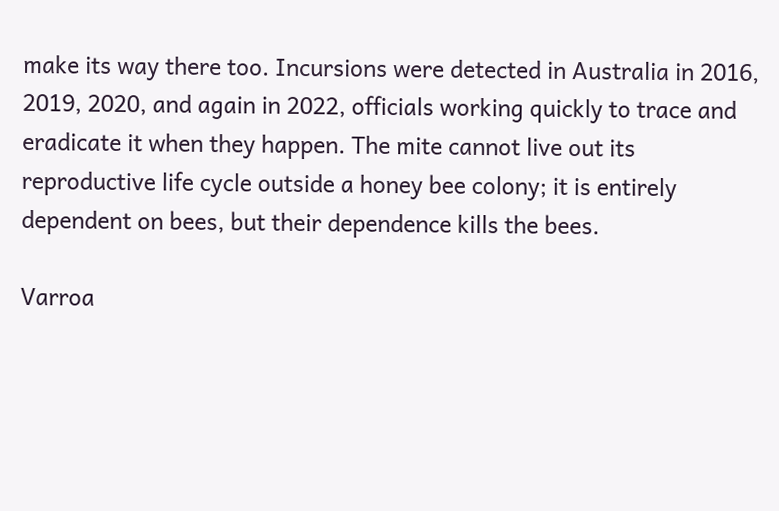make its way there too. Incursions were detected in Australia in 2016, 2019, 2020, and again in 2022, officials working quickly to trace and eradicate it when they happen. The mite cannot live out its reproductive life cycle outside a honey bee colony; it is entirely dependent on bees, but their dependence kills the bees.

Varroa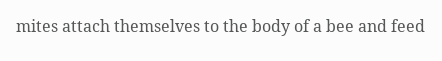mites attach themselves to the body of a bee and feed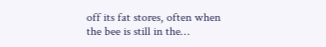off its fat stores, often when the bee is still in the…